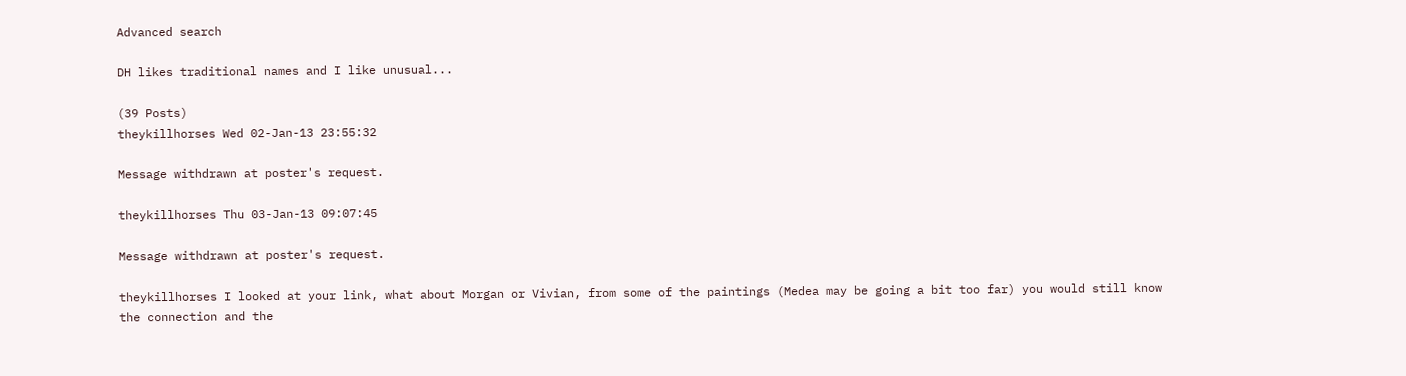Advanced search

DH likes traditional names and I like unusual...

(39 Posts)
theykillhorses Wed 02-Jan-13 23:55:32

Message withdrawn at poster's request.

theykillhorses Thu 03-Jan-13 09:07:45

Message withdrawn at poster's request.

theykillhorses I looked at your link, what about Morgan or Vivian, from some of the paintings (Medea may be going a bit too far) you would still know the connection and the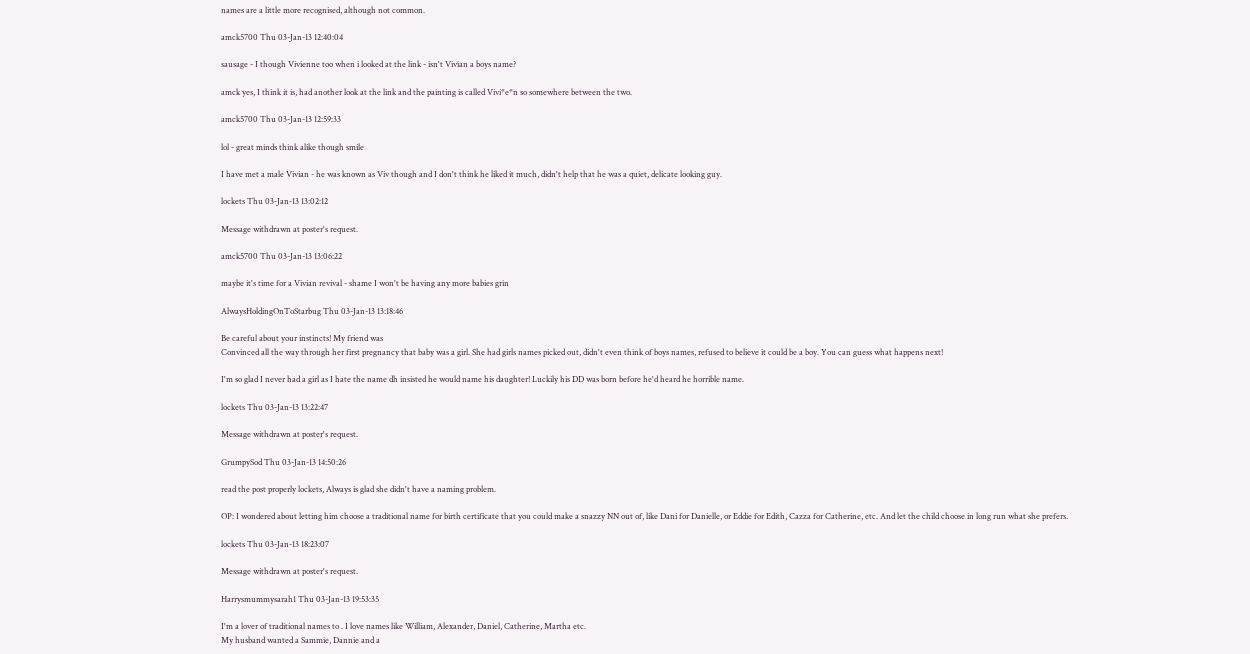names are a little more recognised, although not common.

amck5700 Thu 03-Jan-13 12:40:04

sausage - I though Vivienne too when i looked at the link - isn't Vivian a boys name?

amck yes, I think it is, had another look at the link and the painting is called Vivi*e*n so somewhere between the two.

amck5700 Thu 03-Jan-13 12:59:33

lol - great minds think alike though smile

I have met a male Vivian - he was known as Viv though and I don't think he liked it much, didn't help that he was a quiet, delicate looking guy.

lockets Thu 03-Jan-13 13:02:12

Message withdrawn at poster's request.

amck5700 Thu 03-Jan-13 13:06:22

maybe it's time for a Vivian revival - shame I won't be having any more babies grin

AlwaysHoldingOnToStarbug Thu 03-Jan-13 13:18:46

Be careful about your instincts! My friend was
Convinced all the way through her first pregnancy that baby was a girl. She had girls names picked out, didn't even think of boys names, refused to believe it could be a boy. You can guess what happens next!

I'm so glad I never had a girl as I hate the name dh insisted he would name his daughter! Luckily his DD was born before he'd heard he horrible name.

lockets Thu 03-Jan-13 13:22:47

Message withdrawn at poster's request.

GrumpySod Thu 03-Jan-13 14:50:26

read the post properly lockets, Always is glad she didn't have a naming problem.

OP: I wondered about letting him choose a traditional name for birth certificate that you could make a snazzy NN out of, like Dani for Danielle, or Eddie for Edith, Cazza for Catherine, etc. And let the child choose in long run what she prefers.

lockets Thu 03-Jan-13 18:23:07

Message withdrawn at poster's request.

Harrysmummysarah1 Thu 03-Jan-13 19:53:35

I'm a lover of traditional names to . I love names like William, Alexander, Daniel, Catherine, Martha etc.
My husband wanted a Sammie, Dannie and a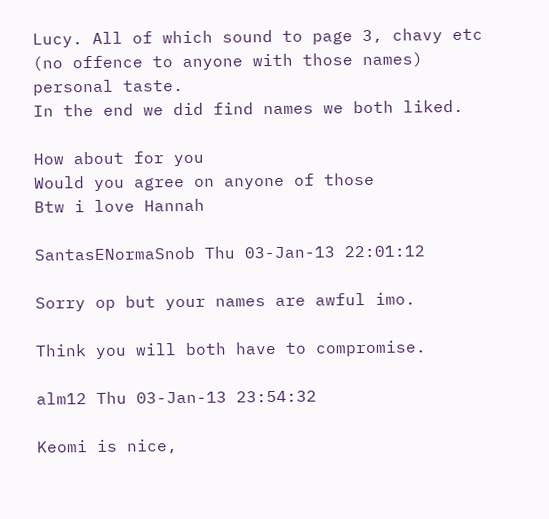Lucy. All of which sound to page 3, chavy etc (no offence to anyone with those names) personal taste.
In the end we did find names we both liked.

How about for you
Would you agree on anyone of those
Btw i love Hannah

SantasENormaSnob Thu 03-Jan-13 22:01:12

Sorry op but your names are awful imo.

Think you will both have to compromise.

alm12 Thu 03-Jan-13 23:54:32

Keomi is nice,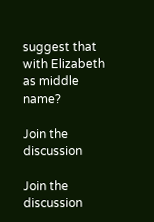suggest that with Elizabeth as middle name?

Join the discussion

Join the discussion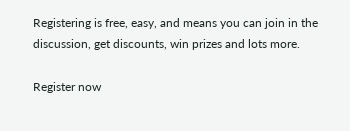Registering is free, easy, and means you can join in the discussion, get discounts, win prizes and lots more.

Register now